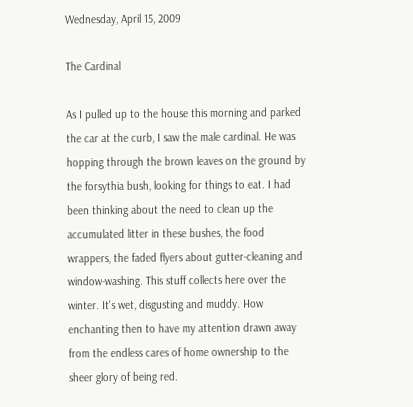Wednesday, April 15, 2009

The Cardinal

As I pulled up to the house this morning and parked the car at the curb, I saw the male cardinal. He was hopping through the brown leaves on the ground by the forsythia bush, looking for things to eat. I had been thinking about the need to clean up the accumulated litter in these bushes, the food wrappers, the faded flyers about gutter-cleaning and window-washing. This stuff collects here over the winter. It's wet, disgusting and muddy. How enchanting then to have my attention drawn away from the endless cares of home ownership to the sheer glory of being red.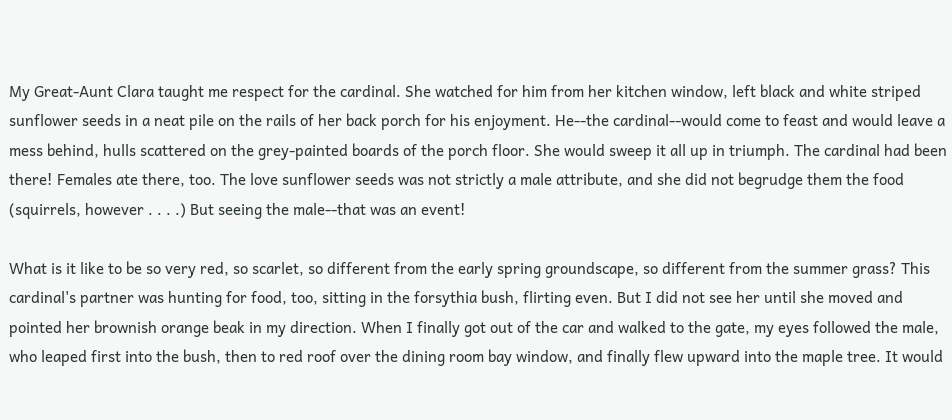My Great-Aunt Clara taught me respect for the cardinal. She watched for him from her kitchen window, left black and white striped sunflower seeds in a neat pile on the rails of her back porch for his enjoyment. He--the cardinal--would come to feast and would leave a mess behind, hulls scattered on the grey-painted boards of the porch floor. She would sweep it all up in triumph. The cardinal had been there! Females ate there, too. The love sunflower seeds was not strictly a male attribute, and she did not begrudge them the food (squirrels, however . . . .) But seeing the male--that was an event!

What is it like to be so very red, so scarlet, so different from the early spring groundscape, so different from the summer grass? This cardinal's partner was hunting for food, too, sitting in the forsythia bush, flirting even. But I did not see her until she moved and pointed her brownish orange beak in my direction. When I finally got out of the car and walked to the gate, my eyes followed the male, who leaped first into the bush, then to red roof over the dining room bay window, and finally flew upward into the maple tree. It would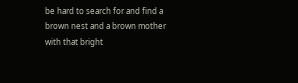be hard to search for and find a brown nest and a brown mother with that bright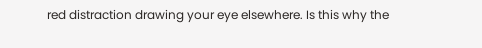red distraction drawing your eye elsewhere. Is this why the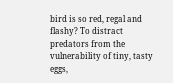bird is so red, regal and flashy? To distract predators from the vulnerability of tiny, tasty eggs,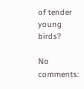of tender young birds?

No comments: